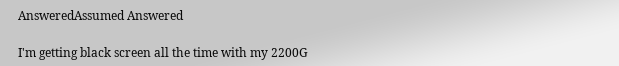AnsweredAssumed Answered

I'm getting black screen all the time with my 2200G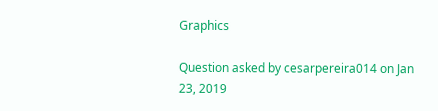Graphics

Question asked by cesarpereira014 on Jan 23, 2019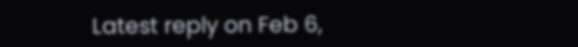Latest reply on Feb 6,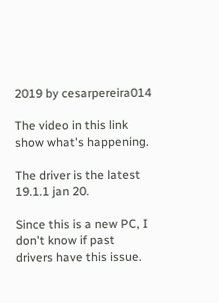2019 by cesarpereira014

The video in this link show what's happening.

The driver is the latest 19.1.1 jan 20.

Since this is a new PC, I don't know if past drivers have this issue.